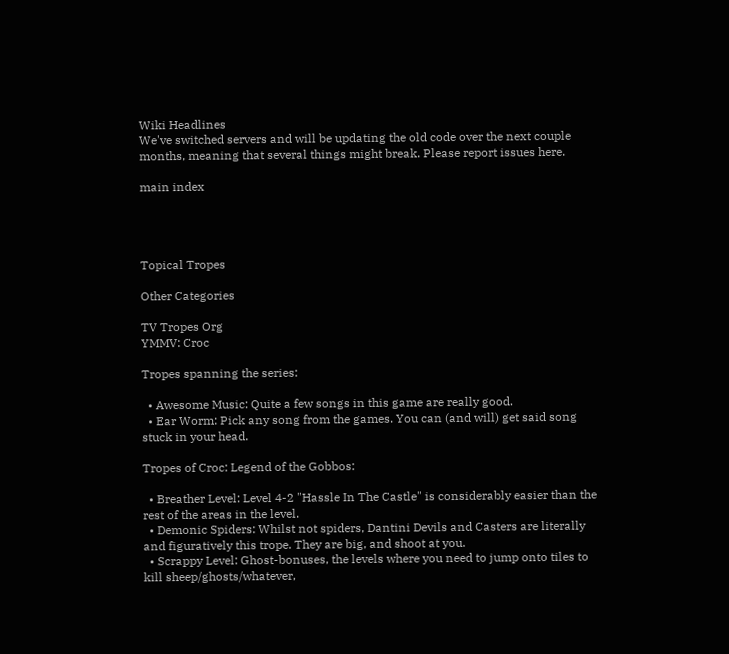Wiki Headlines
We've switched servers and will be updating the old code over the next couple months, meaning that several things might break. Please report issues here.

main index




Topical Tropes

Other Categories

TV Tropes Org
YMMV: Croc

Tropes spanning the series:

  • Awesome Music: Quite a few songs in this game are really good.
  • Ear Worm: Pick any song from the games. You can (and will) get said song stuck in your head.

Tropes of Croc: Legend of the Gobbos:

  • Breather Level: Level 4-2 "Hassle In The Castle" is considerably easier than the rest of the areas in the level.
  • Demonic Spiders: Whilst not spiders, Dantini Devils and Casters are literally and figuratively this trope. They are big, and shoot at you.
  • Scrappy Level: Ghost-bonuses, the levels where you need to jump onto tiles to kill sheep/ghosts/whatever,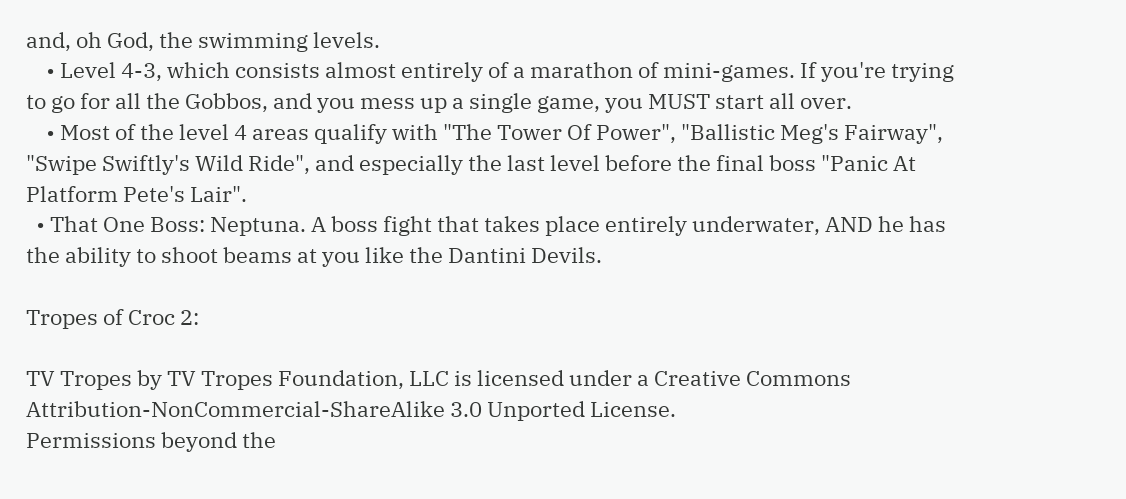and, oh God, the swimming levels.
    • Level 4-3, which consists almost entirely of a marathon of mini-games. If you're trying to go for all the Gobbos, and you mess up a single game, you MUST start all over.
    • Most of the level 4 areas qualify with "The Tower Of Power", "Ballistic Meg's Fairway", "Swipe Swiftly's Wild Ride", and especially the last level before the final boss "Panic At Platform Pete's Lair".
  • That One Boss: Neptuna. A boss fight that takes place entirely underwater, AND he has the ability to shoot beams at you like the Dantini Devils.

Tropes of Croc 2:

TV Tropes by TV Tropes Foundation, LLC is licensed under a Creative Commons Attribution-NonCommercial-ShareAlike 3.0 Unported License.
Permissions beyond the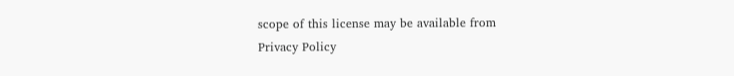scope of this license may be available from
Privacy Policy